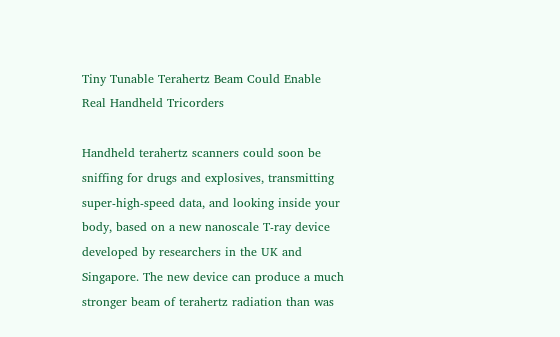Tiny Tunable Terahertz Beam Could Enable Real Handheld Tricorders

Handheld terahertz scanners could soon be sniffing for drugs and explosives, transmitting super-high-speed data, and looking inside your body, based on a new nanoscale T-ray device developed by researchers in the UK and Singapore. The new device can produce a much stronger beam of terahertz radiation than was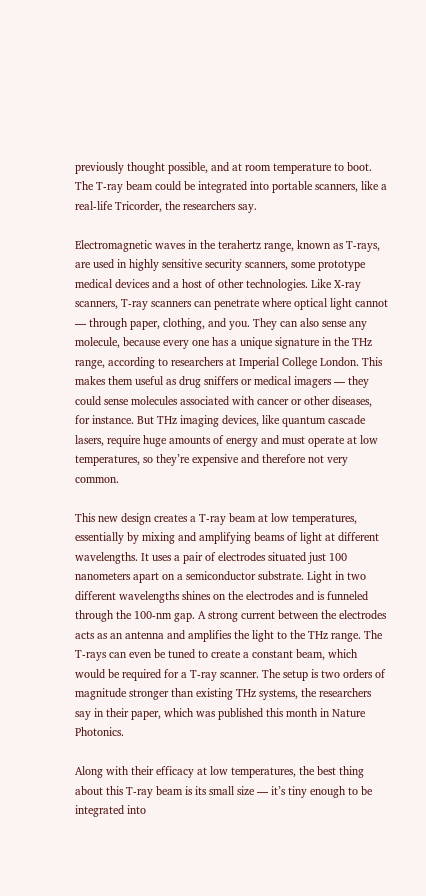previously thought possible, and at room temperature to boot. The T-ray beam could be integrated into portable scanners, like a real-life Tricorder, the researchers say.

Electromagnetic waves in the terahertz range, known as T-rays, are used in highly sensitive security scanners, some prototype medical devices and a host of other technologies. Like X-ray scanners, T-ray scanners can penetrate where optical light cannot — through paper, clothing, and you. They can also sense any molecule, because every one has a unique signature in the THz range, according to researchers at Imperial College London. This makes them useful as drug sniffers or medical imagers — they could sense molecules associated with cancer or other diseases, for instance. But THz imaging devices, like quantum cascade lasers, require huge amounts of energy and must operate at low temperatures, so they’re expensive and therefore not very common.

This new design creates a T-ray beam at low temperatures, essentially by mixing and amplifying beams of light at different wavelengths. It uses a pair of electrodes situated just 100 nanometers apart on a semiconductor substrate. Light in two different wavelengths shines on the electrodes and is funneled through the 100-nm gap. A strong current between the electrodes acts as an antenna and amplifies the light to the THz range. The T-rays can even be tuned to create a constant beam, which would be required for a T-ray scanner. The setup is two orders of magnitude stronger than existing THz systems, the researchers say in their paper, which was published this month in Nature Photonics.

Along with their efficacy at low temperatures, the best thing about this T-ray beam is its small size — it’s tiny enough to be integrated into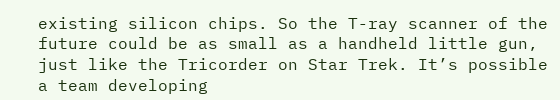existing silicon chips. So the T-ray scanner of the future could be as small as a handheld little gun, just like the Tricorder on Star Trek. It’s possible a team developing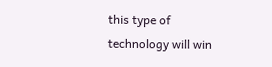this type of technology will win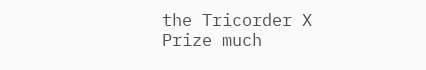the Tricorder X Prize much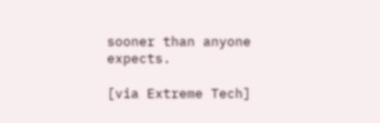sooner than anyone expects.

[via Extreme Tech]